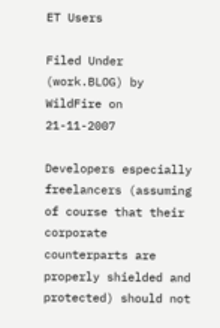ET Users

Filed Under (work.BLOG) by WildFire on 21-11-2007

Developers especially freelancers (assuming of course that their corporate counterparts are properly shielded and protected) should not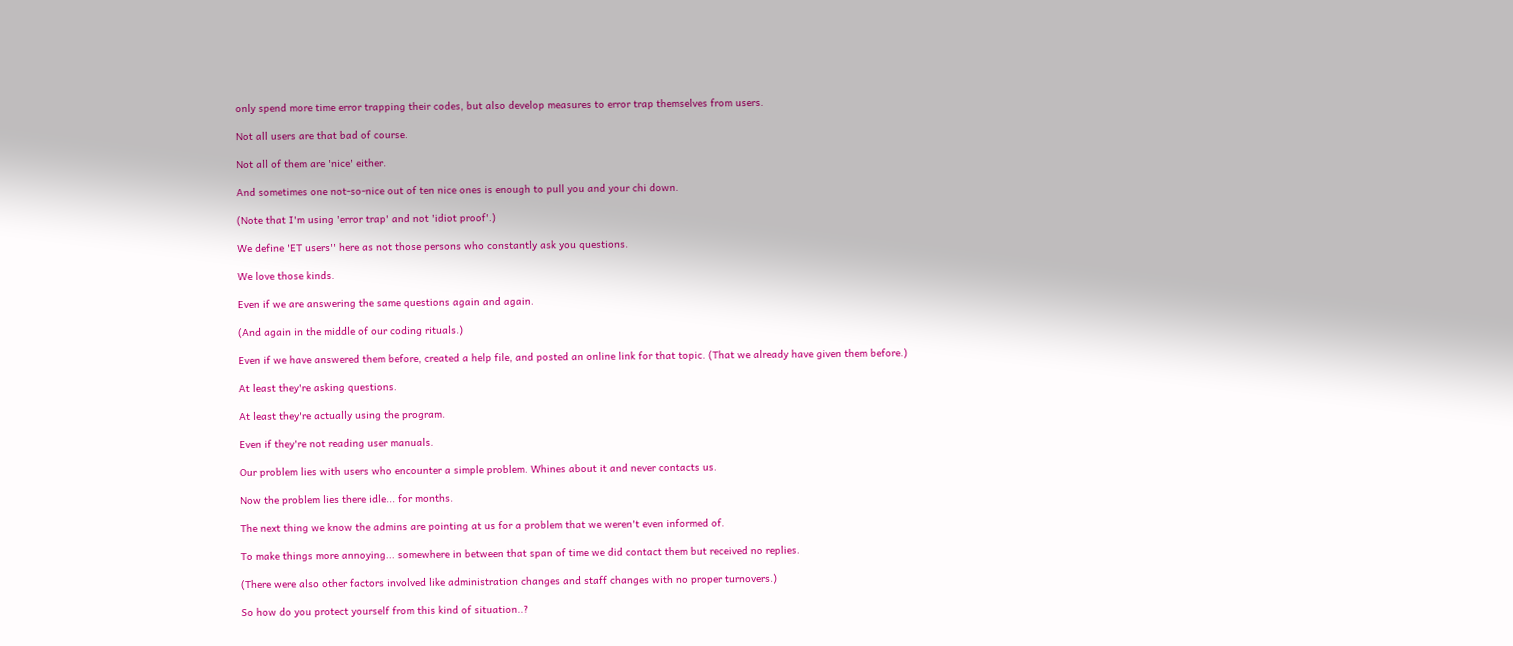only spend more time error trapping their codes, but also develop measures to error trap themselves from users.

Not all users are that bad of course.

Not all of them are 'nice' either.

And sometimes one not-so-nice out of ten nice ones is enough to pull you and your chi down.

(Note that I'm using 'error trap' and not 'idiot proof'.)

We define 'ET users'' here as not those persons who constantly ask you questions.

We love those kinds.

Even if we are answering the same questions again and again.

(And again in the middle of our coding rituals.)

Even if we have answered them before, created a help file, and posted an online link for that topic. (That we already have given them before.)

At least they're asking questions.

At least they're actually using the program.

Even if they're not reading user manuals.

Our problem lies with users who encounter a simple problem. Whines about it and never contacts us.

Now the problem lies there idle... for months.

The next thing we know the admins are pointing at us for a problem that we weren't even informed of.

To make things more annoying... somewhere in between that span of time we did contact them but received no replies.

(There were also other factors involved like administration changes and staff changes with no proper turnovers.)

So how do you protect yourself from this kind of situation..?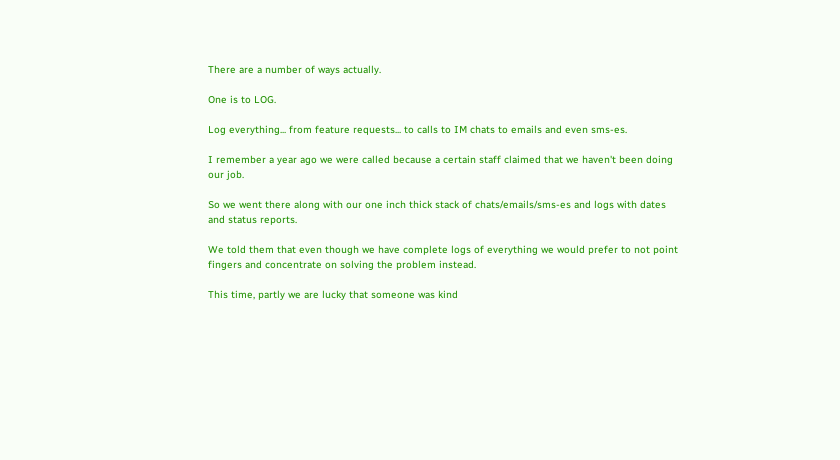There are a number of ways actually.

One is to LOG.

Log everything... from feature requests... to calls to IM chats to emails and even sms-es.

I remember a year ago we were called because a certain staff claimed that we haven't been doing our job.

So we went there along with our one inch thick stack of chats/emails/sms-es and logs with dates and status reports.

We told them that even though we have complete logs of everything we would prefer to not point fingers and concentrate on solving the problem instead.

This time, partly we are lucky that someone was kind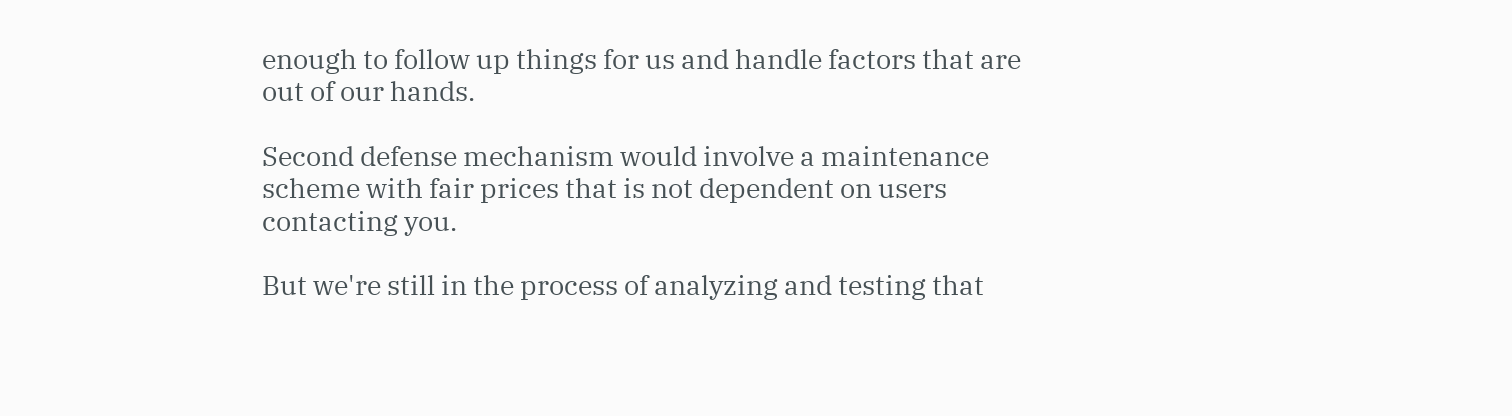enough to follow up things for us and handle factors that are out of our hands.

Second defense mechanism would involve a maintenance scheme with fair prices that is not dependent on users contacting you.

But we're still in the process of analyzing and testing that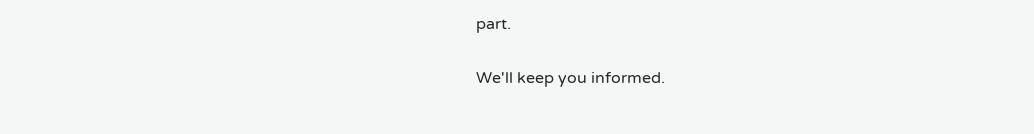part.

We'll keep you informed.